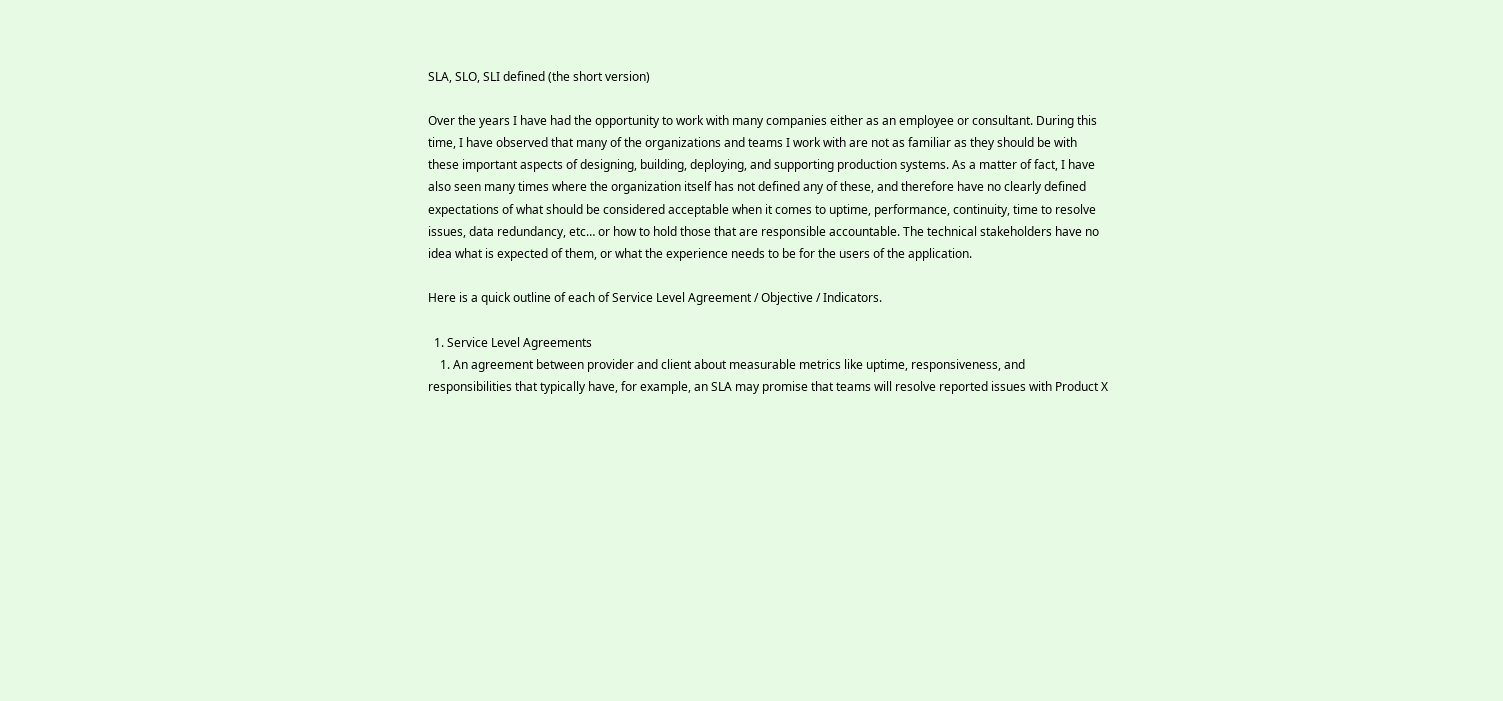SLA, SLO, SLI defined (the short version)

Over the years I have had the opportunity to work with many companies either as an employee or consultant. During this time, I have observed that many of the organizations and teams I work with are not as familiar as they should be with these important aspects of designing, building, deploying, and supporting production systems. As a matter of fact, I have also seen many times where the organization itself has not defined any of these, and therefore have no clearly defined expectations of what should be considered acceptable when it comes to uptime, performance, continuity, time to resolve issues, data redundancy, etc… or how to hold those that are responsible accountable. The technical stakeholders have no idea what is expected of them, or what the experience needs to be for the users of the application.

Here is a quick outline of each of Service Level Agreement / Objective / Indicators.

  1. Service Level Agreements
    1. An agreement between provider and client about measurable metrics like uptime, responsiveness, and responsibilities that typically have, for example, an SLA may promise that teams will resolve reported issues with Product X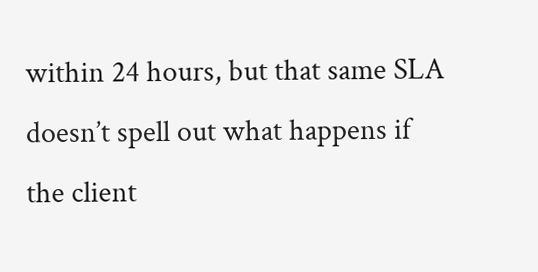within 24 hours, but that same SLA doesn’t spell out what happens if the client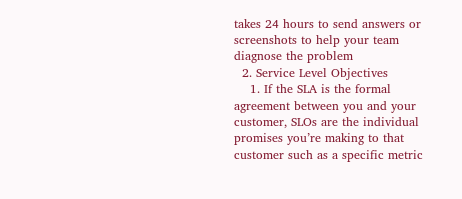takes 24 hours to send answers or screenshots to help your team diagnose the problem
  2. Service Level Objectives
    1. If the SLA is the formal agreement between you and your customer, SLOs are the individual promises you’re making to that customer such as a specific metric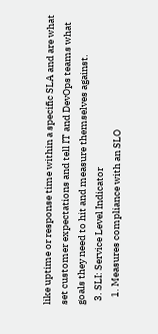like uptime or response time within a specific SLA and are what set customer expectations and tell IT and DevOps teams what goals they need to hit and measure themselves against.
  3. SLI: Service Level Indicator
    1. Measures compliance with an SLO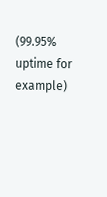(99.95% uptime for example)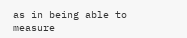as in being able to measure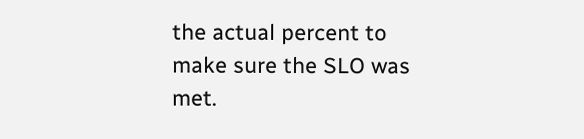the actual percent to make sure the SLO was met.